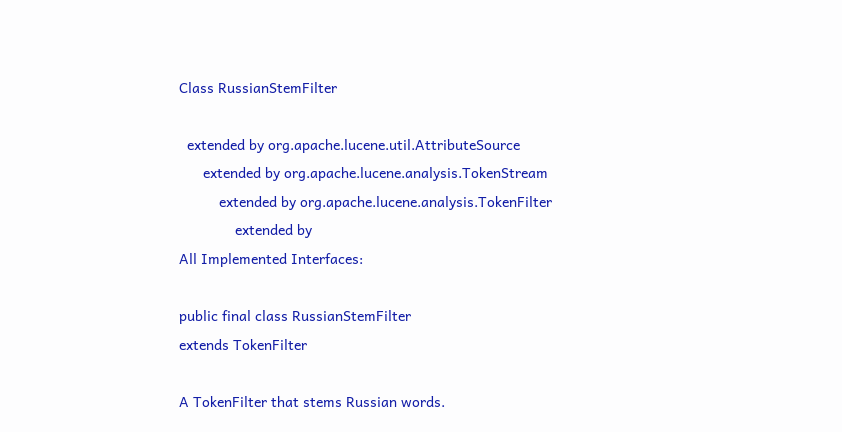Class RussianStemFilter

  extended by org.apache.lucene.util.AttributeSource
      extended by org.apache.lucene.analysis.TokenStream
          extended by org.apache.lucene.analysis.TokenFilter
              extended by
All Implemented Interfaces:

public final class RussianStemFilter
extends TokenFilter

A TokenFilter that stems Russian words.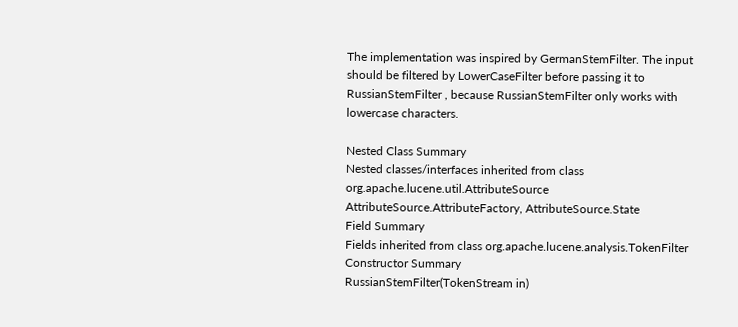The implementation was inspired by GermanStemFilter. The input should be filtered by LowerCaseFilter before passing it to RussianStemFilter , because RussianStemFilter only works with lowercase characters.

Nested Class Summary
Nested classes/interfaces inherited from class org.apache.lucene.util.AttributeSource
AttributeSource.AttributeFactory, AttributeSource.State
Field Summary
Fields inherited from class org.apache.lucene.analysis.TokenFilter
Constructor Summary
RussianStemFilter(TokenStream in)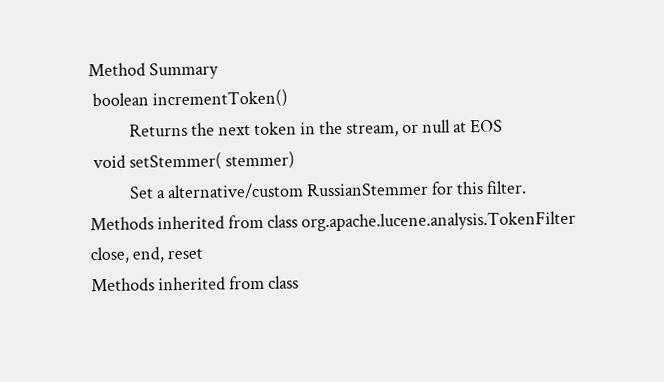Method Summary
 boolean incrementToken()
          Returns the next token in the stream, or null at EOS
 void setStemmer( stemmer)
          Set a alternative/custom RussianStemmer for this filter.
Methods inherited from class org.apache.lucene.analysis.TokenFilter
close, end, reset
Methods inherited from class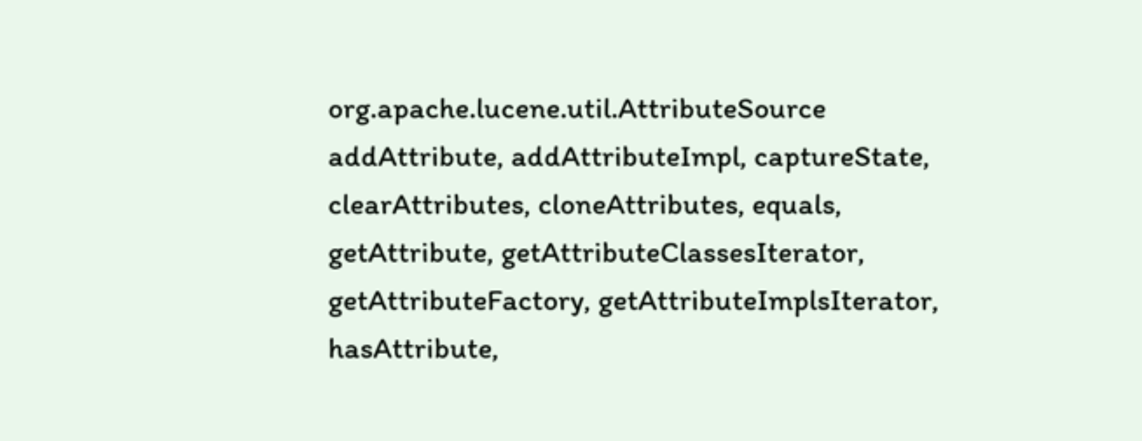org.apache.lucene.util.AttributeSource
addAttribute, addAttributeImpl, captureState, clearAttributes, cloneAttributes, equals, getAttribute, getAttributeClassesIterator, getAttributeFactory, getAttributeImplsIterator, hasAttribute,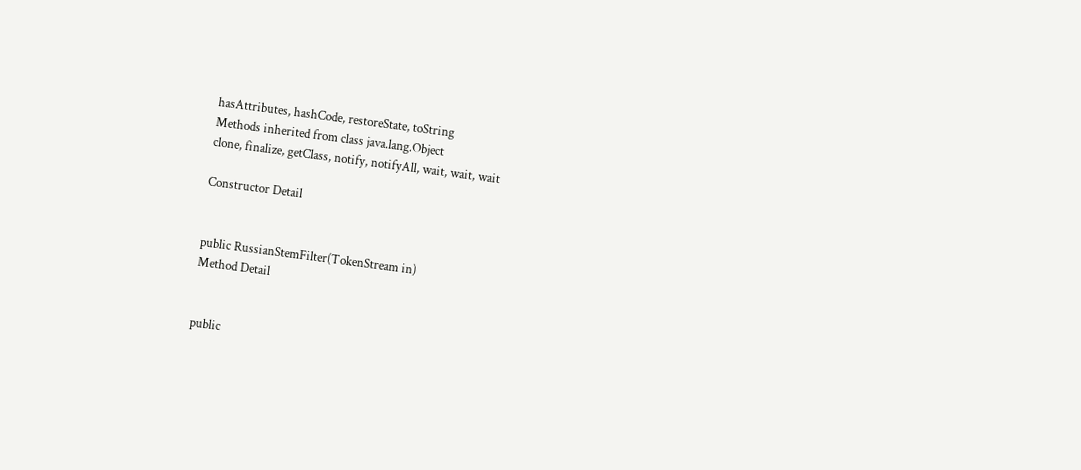hasAttributes, hashCode, restoreState, toString
Methods inherited from class java.lang.Object
clone, finalize, getClass, notify, notifyAll, wait, wait, wait

Constructor Detail


public RussianStemFilter(TokenStream in)
Method Detail


public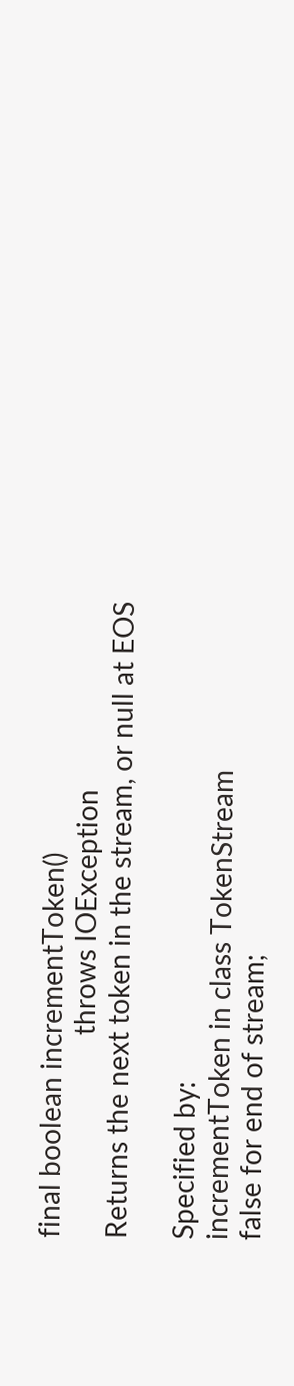final boolean incrementToken()
                             throws IOException
Returns the next token in the stream, or null at EOS

Specified by:
incrementToken in class TokenStream
false for end of stream;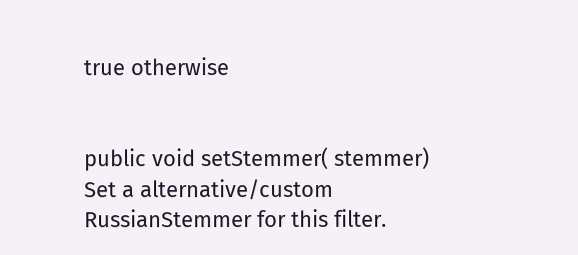true otherwise


public void setStemmer( stemmer)
Set a alternative/custom RussianStemmer for this filter.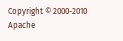Copyright © 2000-2010 Apache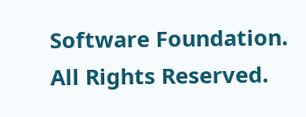Software Foundation. All Rights Reserved.